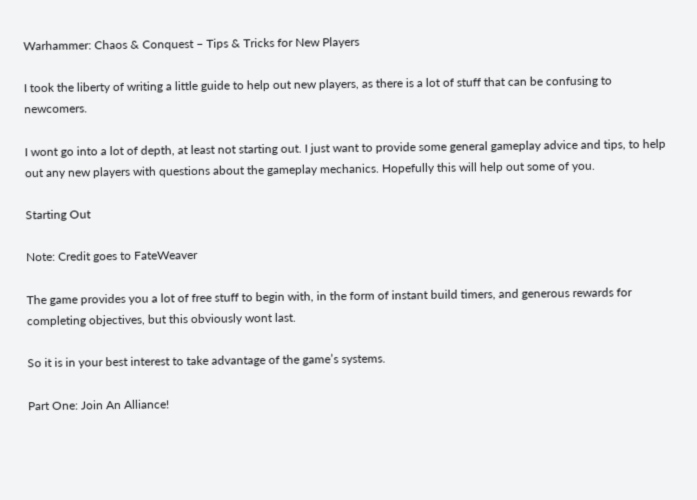Warhammer: Chaos & Conquest – Tips & Tricks for New Players

I took the liberty of writing a little guide to help out new players, as there is a lot of stuff that can be confusing to newcomers.

I wont go into a lot of depth, at least not starting out. I just want to provide some general gameplay advice and tips, to help out any new players with questions about the gameplay mechanics. Hopefully this will help out some of you.

Starting Out

Note: Credit goes to FateWeaver

The game provides you a lot of free stuff to begin with, in the form of instant build timers, and generous rewards for completing objectives, but this obviously wont last.

So it is in your best interest to take advantage of the game’s systems.

Part One: Join An Alliance!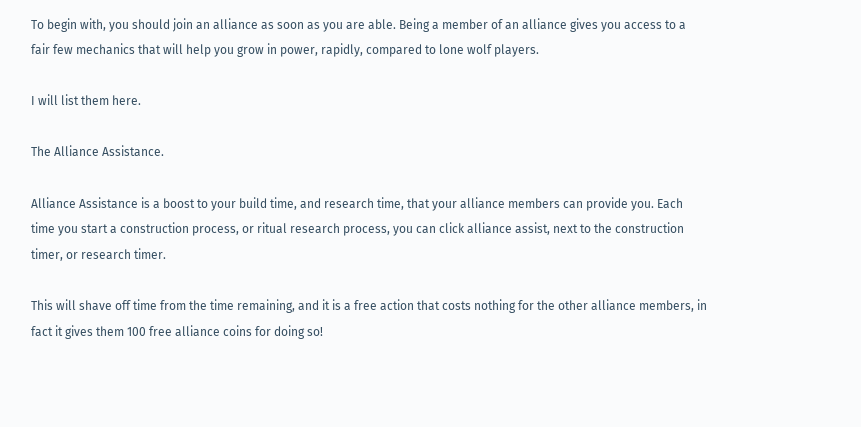To begin with, you should join an alliance as soon as you are able. Being a member of an alliance gives you access to a fair few mechanics that will help you grow in power, rapidly, compared to lone wolf players.

I will list them here.

The Alliance Assistance.

Alliance Assistance is a boost to your build time, and research time, that your alliance members can provide you. Each time you start a construction process, or ritual research process, you can click alliance assist, next to the construction timer, or research timer.

This will shave off time from the time remaining, and it is a free action that costs nothing for the other alliance members, in fact it gives them 100 free alliance coins for doing so!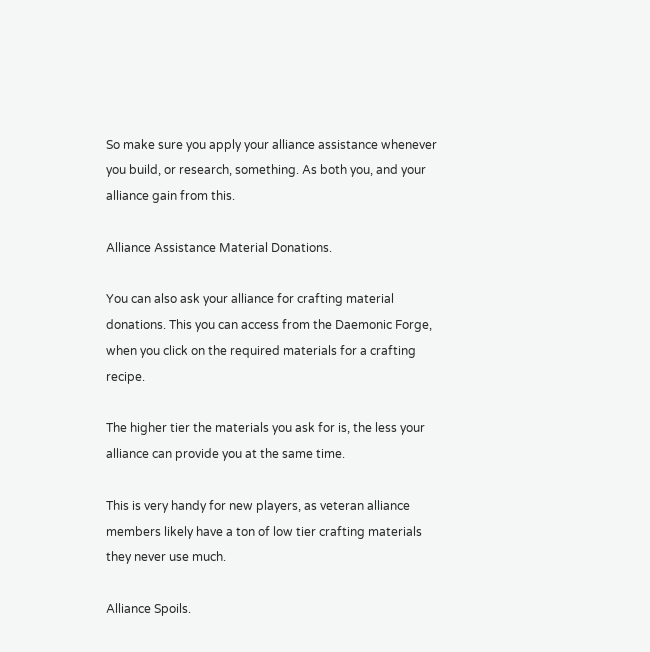So make sure you apply your alliance assistance whenever you build, or research, something. As both you, and your alliance gain from this.

Alliance Assistance Material Donations.

You can also ask your alliance for crafting material donations. This you can access from the Daemonic Forge, when you click on the required materials for a crafting recipe.

The higher tier the materials you ask for is, the less your alliance can provide you at the same time.

This is very handy for new players, as veteran alliance members likely have a ton of low tier crafting materials they never use much.

Alliance Spoils.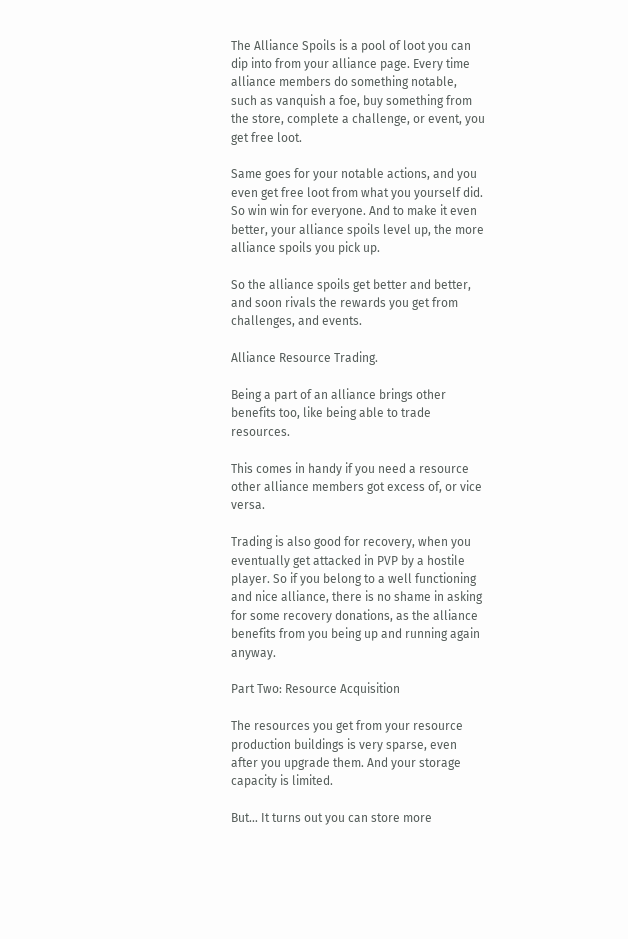The Alliance Spoils is a pool of loot you can dip into from your alliance page. Every time alliance members do something notable, such as vanquish a foe, buy something from the store, complete a challenge, or event, you get free loot.

Same goes for your notable actions, and you even get free loot from what you yourself did. So win win for everyone. And to make it even better, your alliance spoils level up, the more alliance spoils you pick up.

So the alliance spoils get better and better, and soon rivals the rewards you get from challenges, and events.

Alliance Resource Trading.

Being a part of an alliance brings other benefits too, like being able to trade resources.

This comes in handy if you need a resource other alliance members got excess of, or vice versa.

Trading is also good for recovery, when you eventually get attacked in PVP by a hostile player. So if you belong to a well functioning and nice alliance, there is no shame in asking for some recovery donations, as the alliance benefits from you being up and running again anyway.

Part Two: Resource Acquisition

The resources you get from your resource production buildings is very sparse, even after you upgrade them. And your storage capacity is limited.

But… It turns out you can store more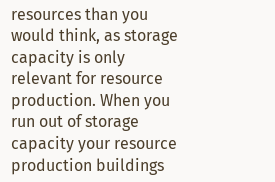resources than you would think, as storage capacity is only relevant for resource production. When you run out of storage capacity your resource production buildings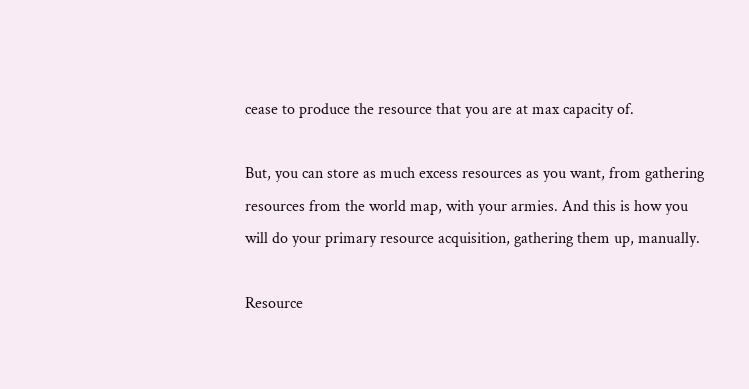cease to produce the resource that you are at max capacity of.

But, you can store as much excess resources as you want, from gathering resources from the world map, with your armies. And this is how you will do your primary resource acquisition, gathering them up, manually.

Resource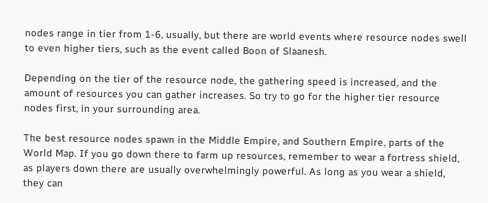nodes range in tier from 1-6, usually, but there are world events where resource nodes swell to even higher tiers, such as the event called Boon of Slaanesh.

Depending on the tier of the resource node, the gathering speed is increased, and the amount of resources you can gather increases. So try to go for the higher tier resource nodes first, in your surrounding area.

The best resource nodes spawn in the Middle Empire, and Southern Empire, parts of the World Map. If you go down there to farm up resources, remember to wear a fortress shield, as players down there are usually overwhelmingly powerful. As long as you wear a shield, they can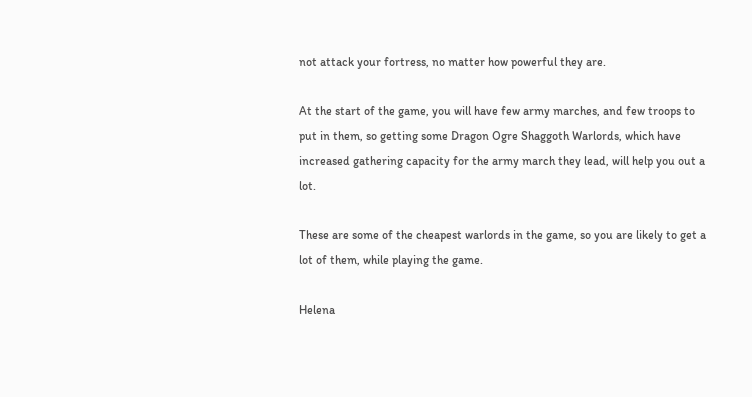not attack your fortress, no matter how powerful they are.

At the start of the game, you will have few army marches, and few troops to put in them, so getting some Dragon Ogre Shaggoth Warlords, which have increased gathering capacity for the army march they lead, will help you out a lot.

These are some of the cheapest warlords in the game, so you are likely to get a lot of them, while playing the game.

Helena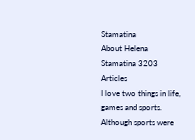Stamatina
About Helena Stamatina 3203 Articles
I love two things in life, games and sports. Although sports were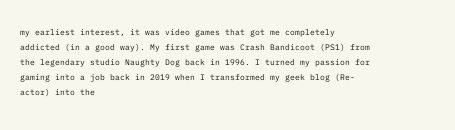my earliest interest, it was video games that got me completely addicted (in a good way). My first game was Crash Bandicoot (PS1) from the legendary studio Naughty Dog back in 1996. I turned my passion for gaming into a job back in 2019 when I transformed my geek blog (Re-actor) into the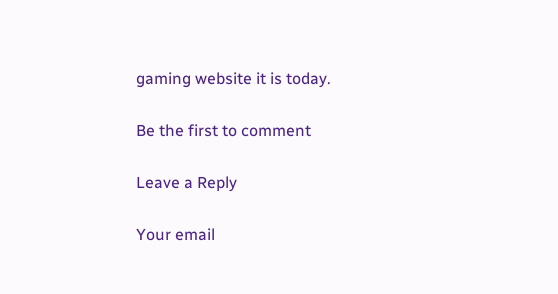gaming website it is today.

Be the first to comment

Leave a Reply

Your email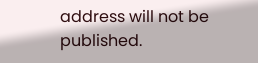address will not be published.